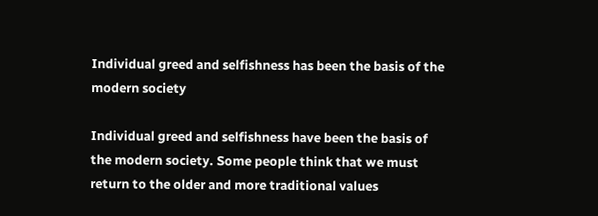Individual greed and selfishness has been the basis of the modern society

Individual greed and selfishness have been the basis of the modern society. Some people think that we must return to the older and more traditional values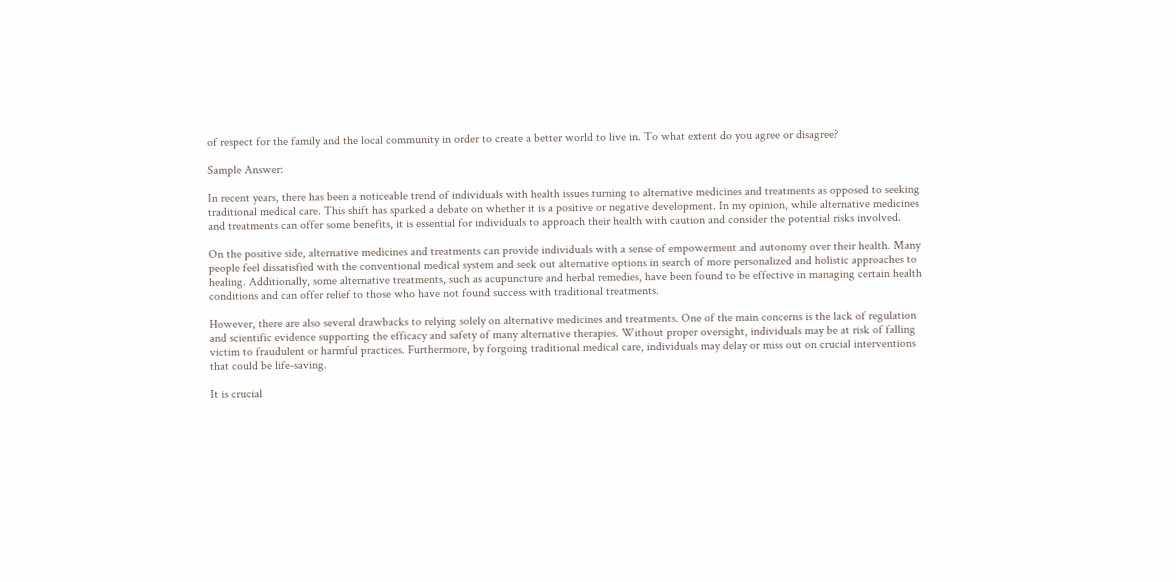of respect for the family and the local community in order to create a better world to live in. To what extent do you agree or disagree?

Sample Answer:

In recent years, there has been a noticeable trend of individuals with health issues turning to alternative medicines and treatments as opposed to seeking traditional medical care. This shift has sparked a debate on whether it is a positive or negative development. In my opinion, while alternative medicines and treatments can offer some benefits, it is essential for individuals to approach their health with caution and consider the potential risks involved.

On the positive side, alternative medicines and treatments can provide individuals with a sense of empowerment and autonomy over their health. Many people feel dissatisfied with the conventional medical system and seek out alternative options in search of more personalized and holistic approaches to healing. Additionally, some alternative treatments, such as acupuncture and herbal remedies, have been found to be effective in managing certain health conditions and can offer relief to those who have not found success with traditional treatments.

However, there are also several drawbacks to relying solely on alternative medicines and treatments. One of the main concerns is the lack of regulation and scientific evidence supporting the efficacy and safety of many alternative therapies. Without proper oversight, individuals may be at risk of falling victim to fraudulent or harmful practices. Furthermore, by forgoing traditional medical care, individuals may delay or miss out on crucial interventions that could be life-saving.

It is crucial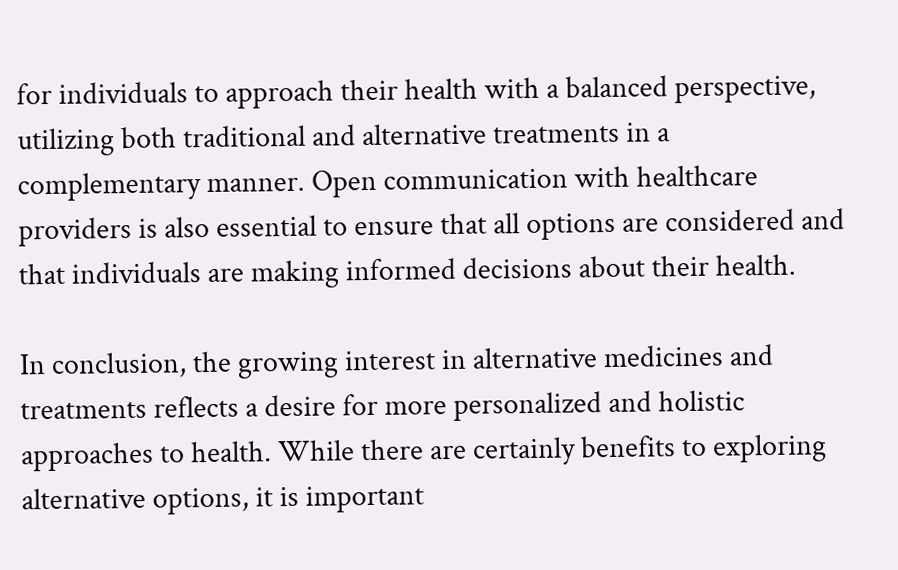for individuals to approach their health with a balanced perspective, utilizing both traditional and alternative treatments in a complementary manner. Open communication with healthcare providers is also essential to ensure that all options are considered and that individuals are making informed decisions about their health.

In conclusion, the growing interest in alternative medicines and treatments reflects a desire for more personalized and holistic approaches to health. While there are certainly benefits to exploring alternative options, it is important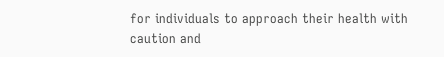for individuals to approach their health with caution and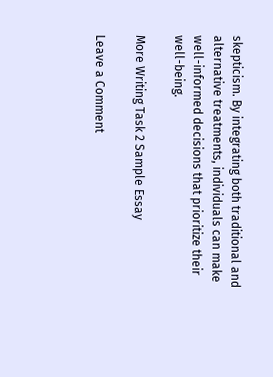skepticism. By integrating both traditional and alternative treatments, individuals can make well-informed decisions that prioritize their well-being.

More Writing Task 2 Sample Essay

Leave a Comment